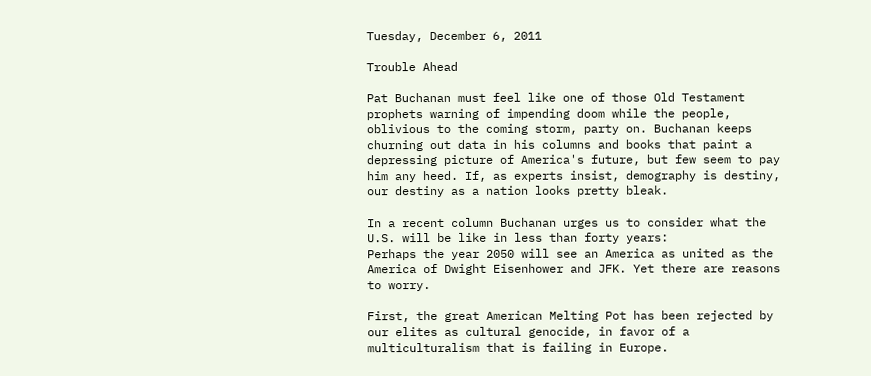Tuesday, December 6, 2011

Trouble Ahead

Pat Buchanan must feel like one of those Old Testament prophets warning of impending doom while the people, oblivious to the coming storm, party on. Buchanan keeps churning out data in his columns and books that paint a depressing picture of America's future, but few seem to pay him any heed. If, as experts insist, demography is destiny, our destiny as a nation looks pretty bleak.

In a recent column Buchanan urges us to consider what the U.S. will be like in less than forty years:
Perhaps the year 2050 will see an America as united as the America of Dwight Eisenhower and JFK. Yet there are reasons to worry.

First, the great American Melting Pot has been rejected by our elites as cultural genocide, in favor of a multiculturalism that is failing in Europe.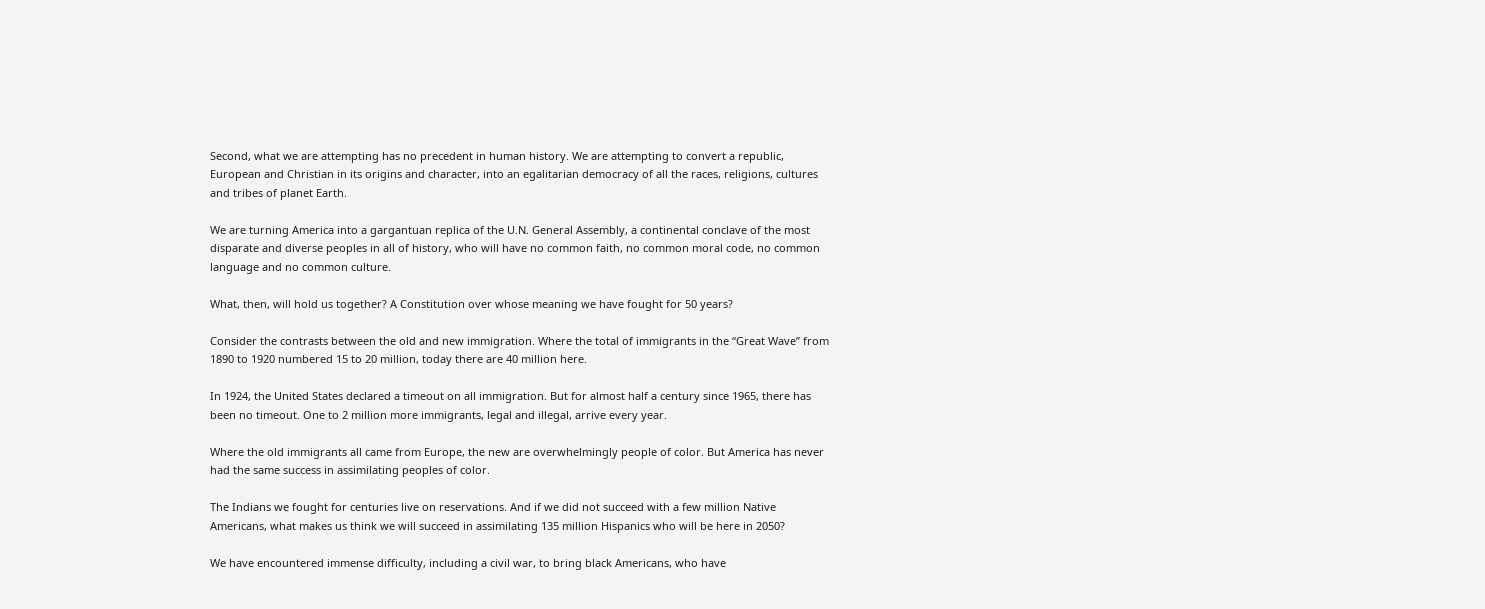Second, what we are attempting has no precedent in human history. We are attempting to convert a republic, European and Christian in its origins and character, into an egalitarian democracy of all the races, religions, cultures and tribes of planet Earth.

We are turning America into a gargantuan replica of the U.N. General Assembly, a continental conclave of the most disparate and diverse peoples in all of history, who will have no common faith, no common moral code, no common language and no common culture.

What, then, will hold us together? A Constitution over whose meaning we have fought for 50 years?

Consider the contrasts between the old and new immigration. Where the total of immigrants in the “Great Wave” from 1890 to 1920 numbered 15 to 20 million, today there are 40 million here.

In 1924, the United States declared a timeout on all immigration. But for almost half a century since 1965, there has been no timeout. One to 2 million more immigrants, legal and illegal, arrive every year.

Where the old immigrants all came from Europe, the new are overwhelmingly people of color. But America has never had the same success in assimilating peoples of color.

The Indians we fought for centuries live on reservations. And if we did not succeed with a few million Native Americans, what makes us think we will succeed in assimilating 135 million Hispanics who will be here in 2050?

We have encountered immense difficulty, including a civil war, to bring black Americans, who have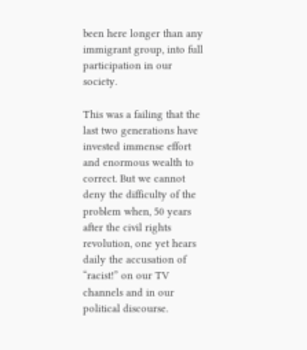been here longer than any immigrant group, into full participation in our society.

This was a failing that the last two generations have invested immense effort and enormous wealth to correct. But we cannot deny the difficulty of the problem when, 50 years after the civil rights revolution, one yet hears daily the accusation of “racist!” on our TV channels and in our political discourse.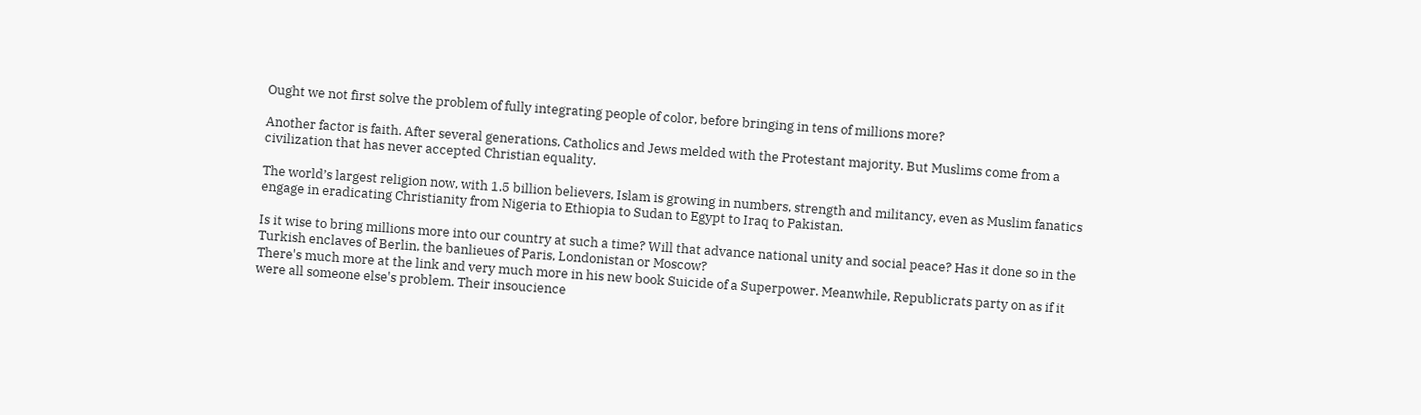Ought we not first solve the problem of fully integrating people of color, before bringing in tens of millions more?

Another factor is faith. After several generations, Catholics and Jews melded with the Protestant majority. But Muslims come from a civilization that has never accepted Christian equality.

The world’s largest religion now, with 1.5 billion believers, Islam is growing in numbers, strength and militancy, even as Muslim fanatics engage in eradicating Christianity from Nigeria to Ethiopia to Sudan to Egypt to Iraq to Pakistan.

Is it wise to bring millions more into our country at such a time? Will that advance national unity and social peace? Has it done so in the Turkish enclaves of Berlin, the banlieues of Paris, Londonistan or Moscow?
There's much more at the link and very much more in his new book Suicide of a Superpower. Meanwhile, Republicrats party on as if it were all someone else's problem. Their insoucience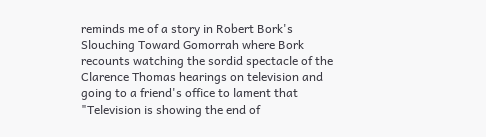reminds me of a story in Robert Bork's Slouching Toward Gomorrah where Bork recounts watching the sordid spectacle of the Clarence Thomas hearings on television and going to a friend's office to lament that "Television is showing the end of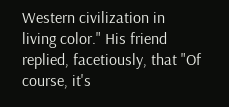Western civilization in living color." His friend replied, facetiously, that "Of course, it's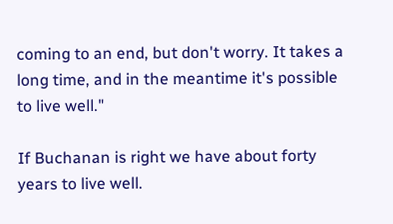coming to an end, but don't worry. It takes a long time, and in the meantime it's possible to live well."

If Buchanan is right we have about forty years to live well.